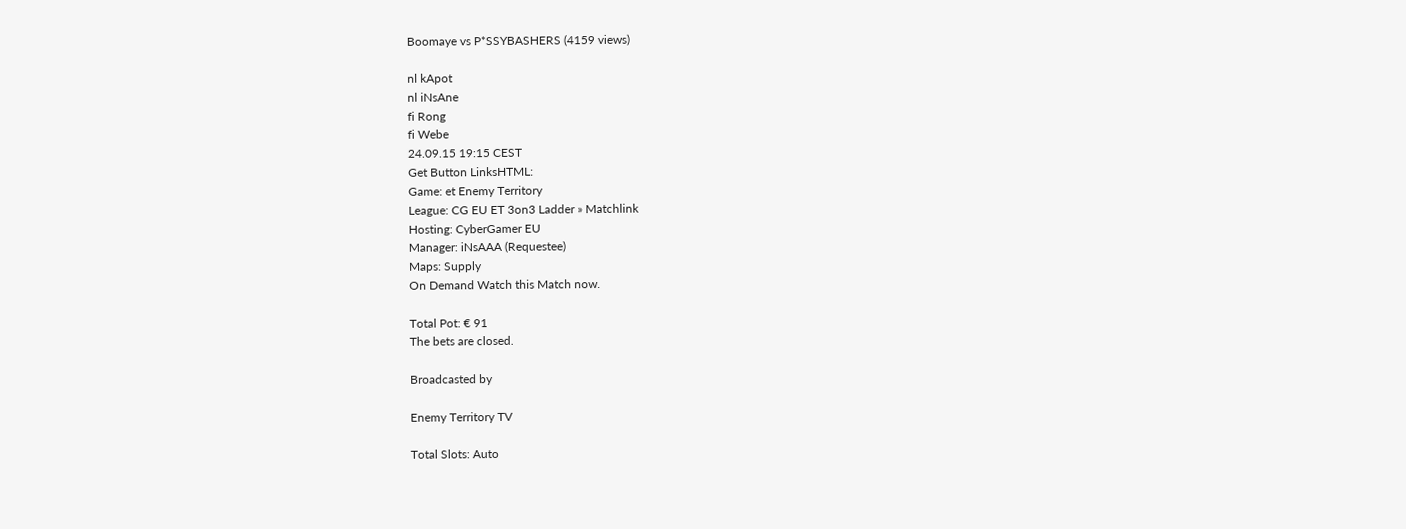Boomaye vs P*SSYBASHERS (4159 views)

nl kApot
nl iNsAne
fi Rong
fi Webe
24.09.15 19:15 CEST
Get Button LinksHTML:
Game: et Enemy Territory
League: CG EU ET 3on3 Ladder » Matchlink
Hosting: CyberGamer EU
Manager: iNsAAA (Requestee)
Maps: Supply
On Demand Watch this Match now.

Total Pot: € 91
The bets are closed.

Broadcasted by

Enemy Territory TV

Total Slots: Auto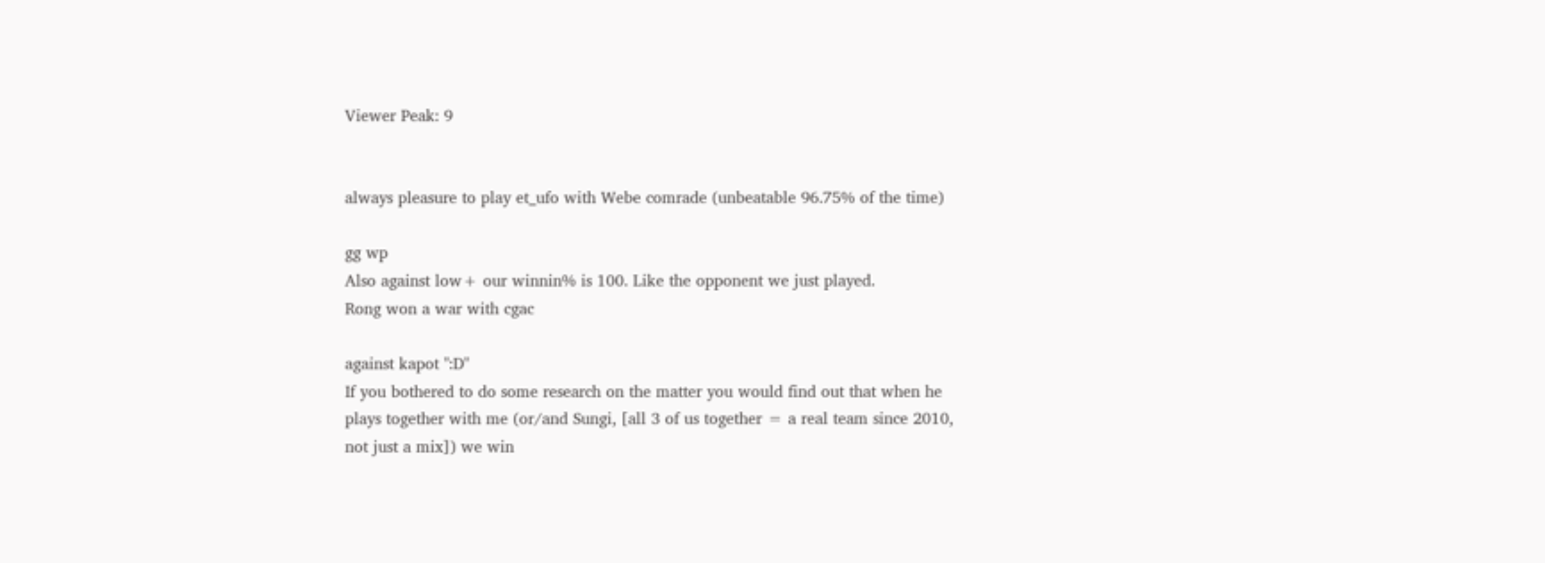Viewer Peak: 9


always pleasure to play et_ufo with Webe comrade (unbeatable 96.75% of the time)

gg wp
Also against low+ our winnin% is 100. Like the opponent we just played.
Rong won a war with cgac

against kapot ":D"
If you bothered to do some research on the matter you would find out that when he plays together with me (or/and Sungi, [all 3 of us together = a real team since 2010, not just a mix]) we win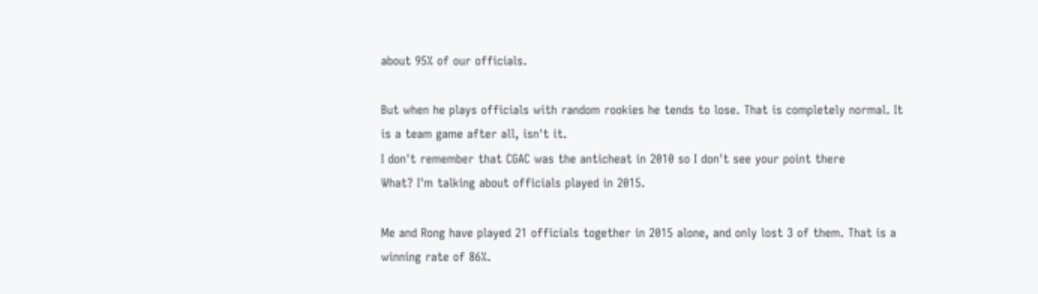about 95% of our officials.

But when he plays officials with random rookies he tends to lose. That is completely normal. It is a team game after all, isn't it.
I don't remember that CGAC was the anticheat in 2010 so I don't see your point there
What? I'm talking about officials played in 2015.

Me and Rong have played 21 officials together in 2015 alone, and only lost 3 of them. That is a winning rate of 86%.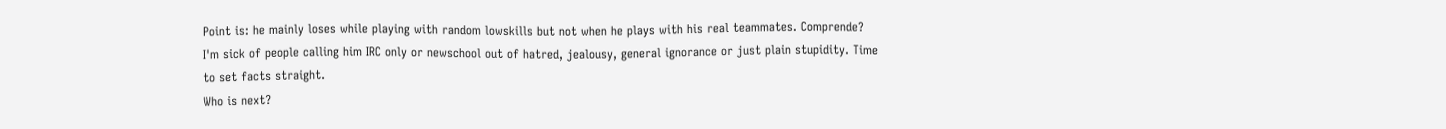Point is: he mainly loses while playing with random lowskills but not when he plays with his real teammates. Comprende?
I'm sick of people calling him IRC only or newschool out of hatred, jealousy, general ignorance or just plain stupidity. Time to set facts straight.
Who is next?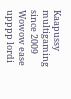Kaapussy multigaming since 2009
Wowow ease upppp lordi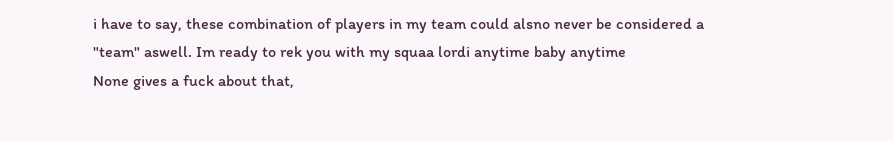i have to say, these combination of players in my team could alsno never be considered a "team" aswell. Im ready to rek you with my squaa lordi anytime baby anytime
None gives a fuck about that,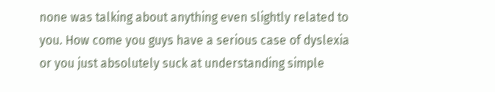none was talking about anything even slightly related to you. How come you guys have a serious case of dyslexia or you just absolutely suck at understanding simple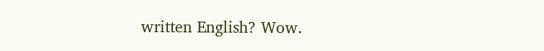written English? Wow.